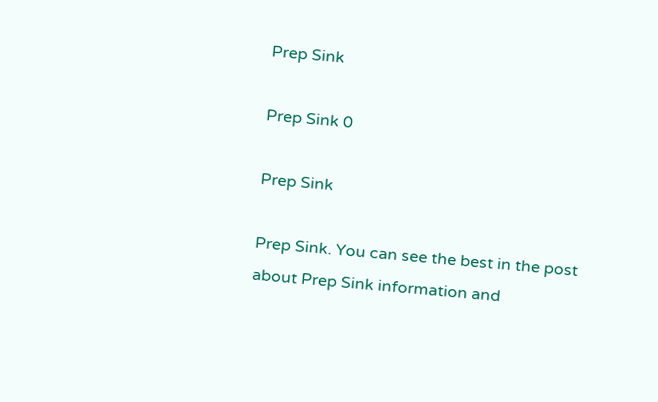Prep Sink

Prep Sink 0

Prep Sink

Prep Sink. You can see the best in the post about Prep Sink information and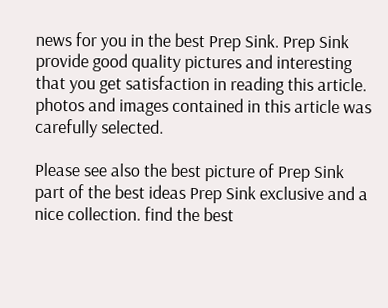news for you in the best Prep Sink. Prep Sink provide good quality pictures and interesting that you get satisfaction in reading this article. photos and images contained in this article was carefully selected.

Please see also the best picture of Prep Sink part of the best ideas Prep Sink exclusive and a nice collection. find the best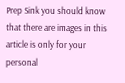Prep Sink you should know that there are images in this article is only for your personal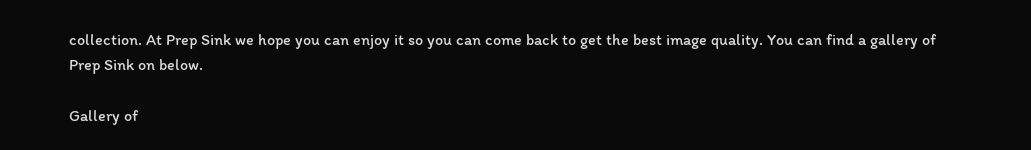collection. At Prep Sink we hope you can enjoy it so you can come back to get the best image quality. You can find a gallery of Prep Sink on below.

Gallery of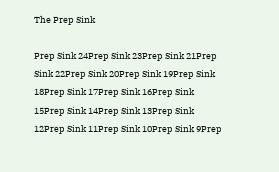The Prep Sink

Prep Sink 24Prep Sink 23Prep Sink 21Prep Sink 22Prep Sink 20Prep Sink 19Prep Sink 18Prep Sink 17Prep Sink 16Prep Sink 15Prep Sink 14Prep Sink 13Prep Sink 12Prep Sink 11Prep Sink 10Prep Sink 9Prep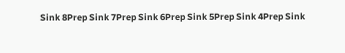Sink 8Prep Sink 7Prep Sink 6Prep Sink 5Prep Sink 4Prep Sink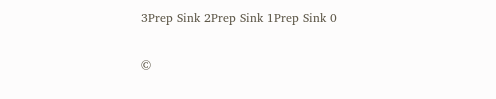3Prep Sink 2Prep Sink 1Prep Sink 0

©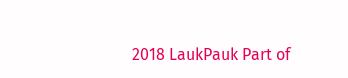2018 LaukPauk Part of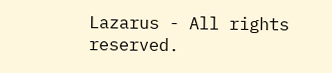Lazarus - All rights reserved.